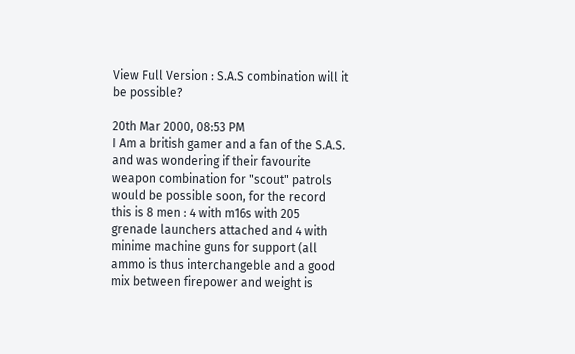View Full Version : S.A.S combination will it be possible?

20th Mar 2000, 08:53 PM
I Am a british gamer and a fan of the S.A.S. and was wondering if their favourite weapon combination for "scout" patrols would be possible soon, for the record this is 8 men : 4 with m16s with 205 grenade launchers attached and 4 with minime machine guns for support (all ammo is thus interchangeble and a good mix between firepower and weight is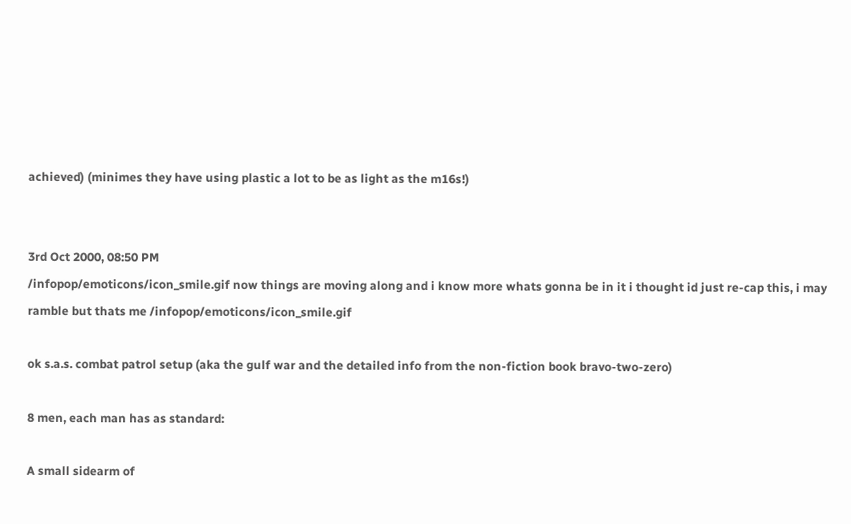achieved) (minimes they have using plastic a lot to be as light as the m16s!)


3rd Oct 2000, 08:50 PM
/infopop/emoticons/icon_smile.gif now things are moving along and i know more whats gonna be in it i thought id just re-cap this, i may ramble but thats me /infopop/emoticons/icon_smile.gif

ok s.a.s. combat patrol setup (aka the gulf war and the detailed info from the non-fiction book bravo-two-zero)

8 men, each man has as standard:

A small sidearm of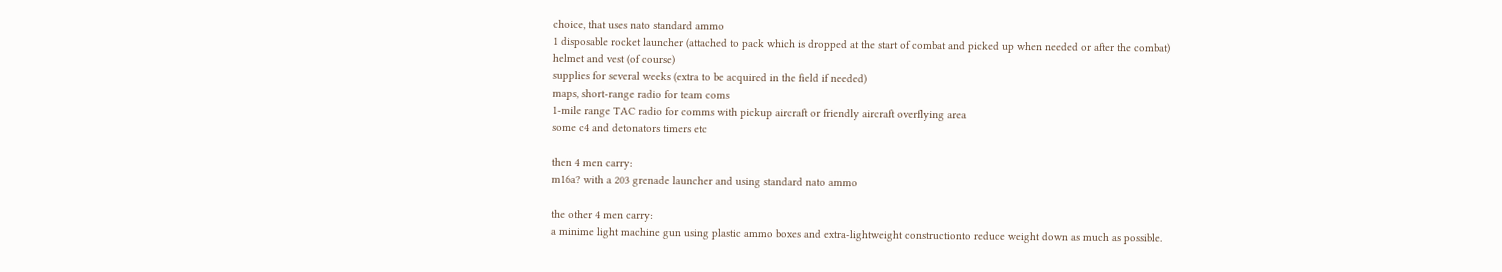choice, that uses nato standard ammo
1 disposable rocket launcher (attached to pack which is dropped at the start of combat and picked up when needed or after the combat)
helmet and vest (of course)
supplies for several weeks (extra to be acquired in the field if needed)
maps, short-range radio for team coms
1-mile range TAC radio for comms with pickup aircraft or friendly aircraft overflying area
some c4 and detonators timers etc

then 4 men carry:
m16a? with a 203 grenade launcher and using standard nato ammo

the other 4 men carry:
a minime light machine gun using plastic ammo boxes and extra-lightweight constructionto reduce weight down as much as possible.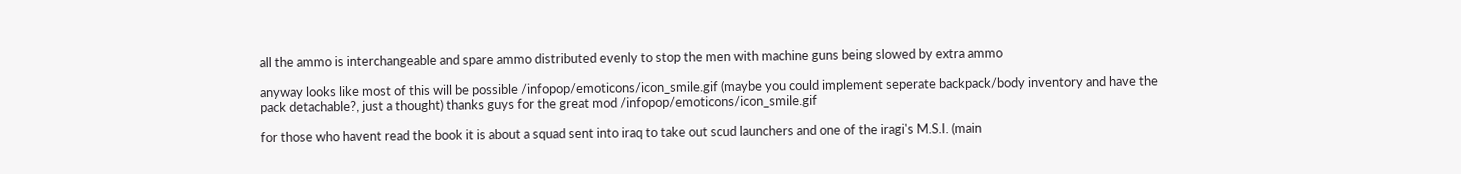all the ammo is interchangeable and spare ammo distributed evenly to stop the men with machine guns being slowed by extra ammo

anyway looks like most of this will be possible /infopop/emoticons/icon_smile.gif (maybe you could implement seperate backpack/body inventory and have the pack detachable?, just a thought) thanks guys for the great mod /infopop/emoticons/icon_smile.gif

for those who havent read the book it is about a squad sent into iraq to take out scud launchers and one of the iragi's M.S.I. (main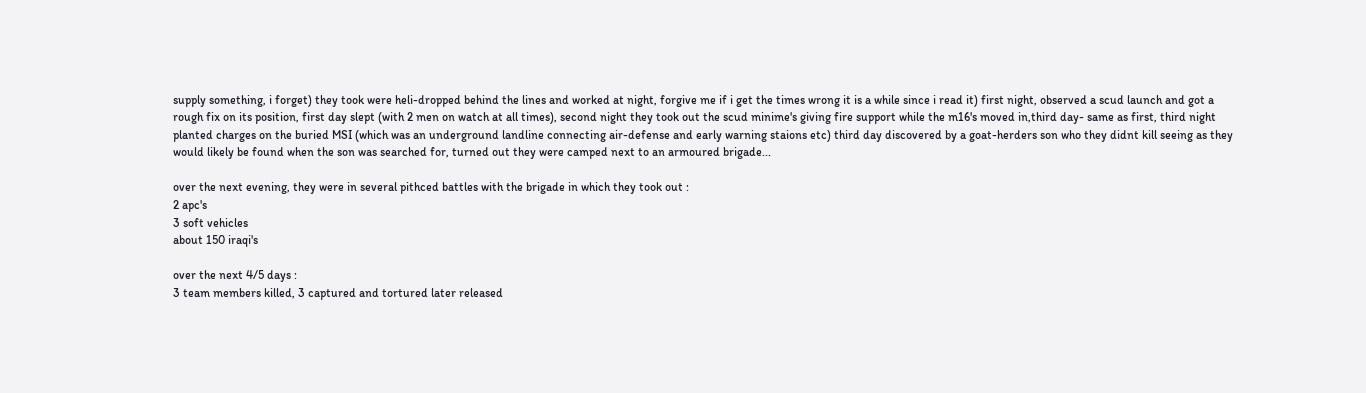supply something, i forget) they took were heli-dropped behind the lines and worked at night, forgive me if i get the times wrong it is a while since i read it) first night, observed a scud launch and got a rough fix on its position, first day slept (with 2 men on watch at all times), second night they took out the scud minime's giving fire support while the m16's moved in,third day- same as first, third night planted charges on the buried MSI (which was an underground landline connecting air-defense and early warning staions etc) third day discovered by a goat-herders son who they didnt kill seeing as they would likely be found when the son was searched for, turned out they were camped next to an armoured brigade...

over the next evening, they were in several pithced battles with the brigade in which they took out :
2 apc's
3 soft vehicles
about 150 iraqi's

over the next 4/5 days :
3 team members killed, 3 captured and tortured later released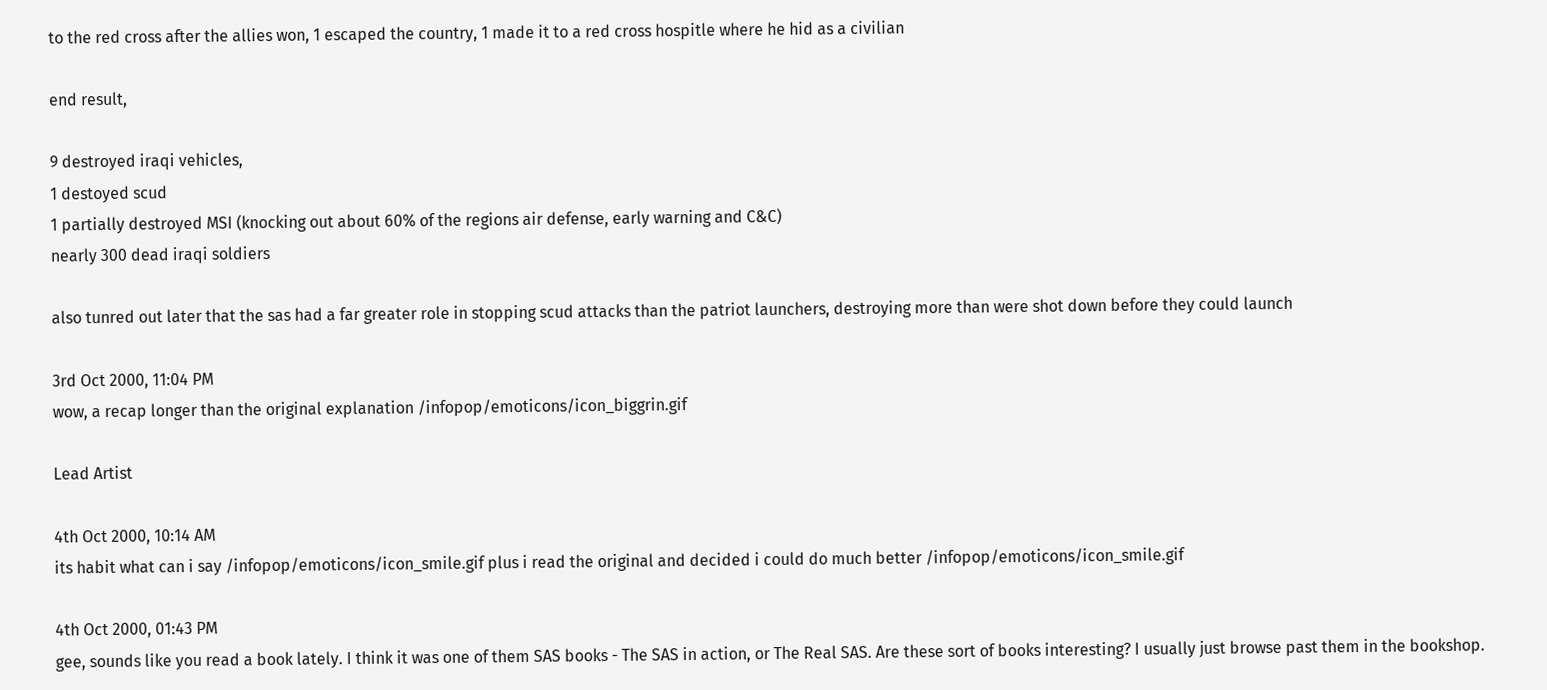to the red cross after the allies won, 1 escaped the country, 1 made it to a red cross hospitle where he hid as a civilian

end result,

9 destroyed iraqi vehicles,
1 destoyed scud
1 partially destroyed MSI (knocking out about 60% of the regions air defense, early warning and C&C)
nearly 300 dead iraqi soldiers

also tunred out later that the sas had a far greater role in stopping scud attacks than the patriot launchers, destroying more than were shot down before they could launch

3rd Oct 2000, 11:04 PM
wow, a recap longer than the original explanation /infopop/emoticons/icon_biggrin.gif

Lead Artist

4th Oct 2000, 10:14 AM
its habit what can i say /infopop/emoticons/icon_smile.gif plus i read the original and decided i could do much better /infopop/emoticons/icon_smile.gif

4th Oct 2000, 01:43 PM
gee, sounds like you read a book lately. I think it was one of them SAS books - The SAS in action, or The Real SAS. Are these sort of books interesting? I usually just browse past them in the bookshop.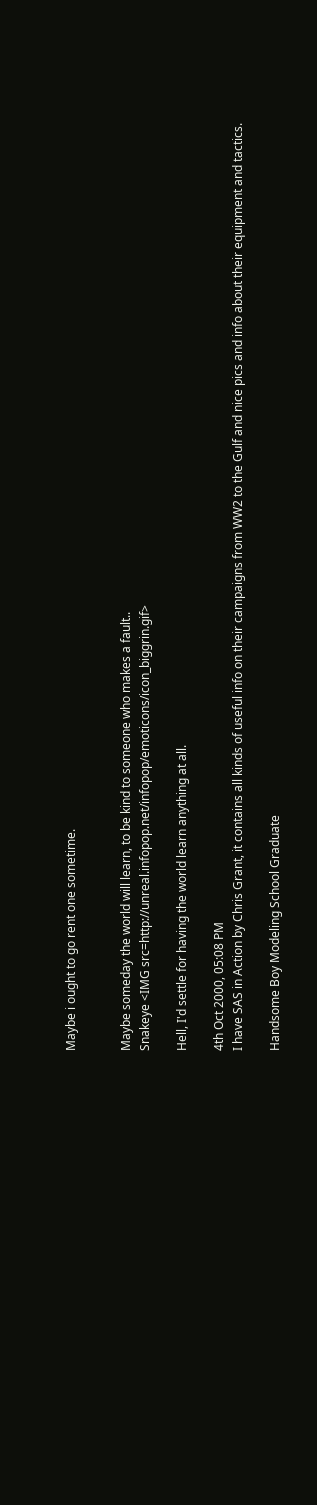Maybe i ought to go rent one sometime.


Maybe someday the world will learn, to be kind to someone who makes a fault..
Snakeye <IMG src=http://unreal.infopop.net/infopop/emoticons/icon_biggrin.gif>

Hell, I'd settle for having the world learn anything at all.

4th Oct 2000, 05:08 PM
I have SAS in Action by Chris Grant, it contains all kinds of useful info on their campaigns from WW2 to the Gulf and nice pics and info about their equipment and tactics.

Handsome Boy Modeling School Graduate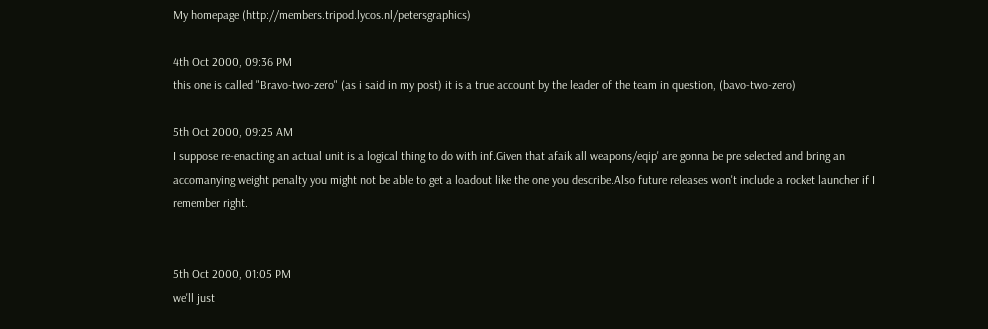My homepage (http://members.tripod.lycos.nl/petersgraphics)

4th Oct 2000, 09:36 PM
this one is called "Bravo-two-zero" (as i said in my post) it is a true account by the leader of the team in question, (bavo-two-zero)

5th Oct 2000, 09:25 AM
I suppose re-enacting an actual unit is a logical thing to do with inf.Given that afaik all weapons/eqip' are gonna be pre selected and bring an accomanying weight penalty you might not be able to get a loadout like the one you describe.Also future releases won't include a rocket launcher if I remember right.


5th Oct 2000, 01:05 PM
we'll just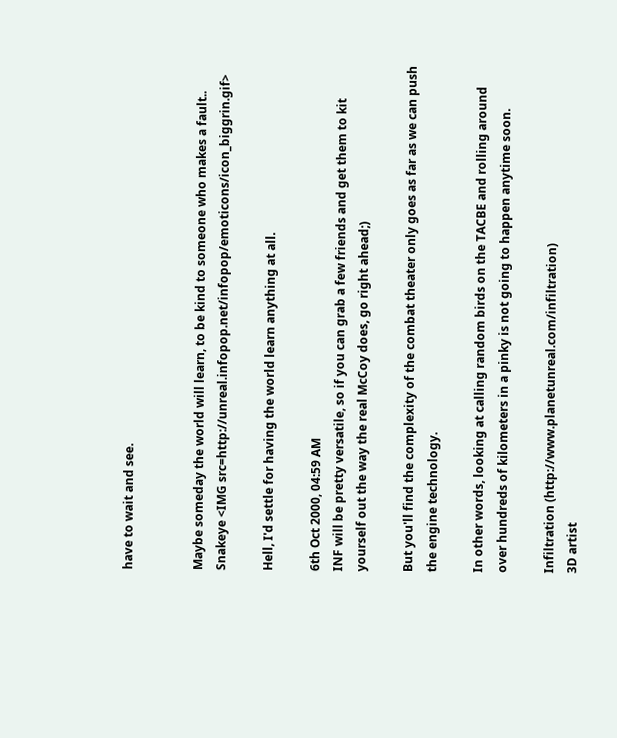have to wait and see.


Maybe someday the world will learn, to be kind to someone who makes a fault..
Snakeye <IMG src=http://unreal.infopop.net/infopop/emoticons/icon_biggrin.gif>

Hell, I'd settle for having the world learn anything at all.

6th Oct 2000, 04:59 AM
INF will be pretty versatile, so if you can grab a few friends and get them to kit yourself out the way the real McCoy does, go right ahead;)

But you'll find the complexity of the combat theater only goes as far as we can push the engine technology.

In other words, looking at calling random birds on the TACBE and rolling around over hundreds of kilometers in a pinky is not going to happen anytime soon.

Infiltration (http://www.planetunreal.com/infiltration)
3D artist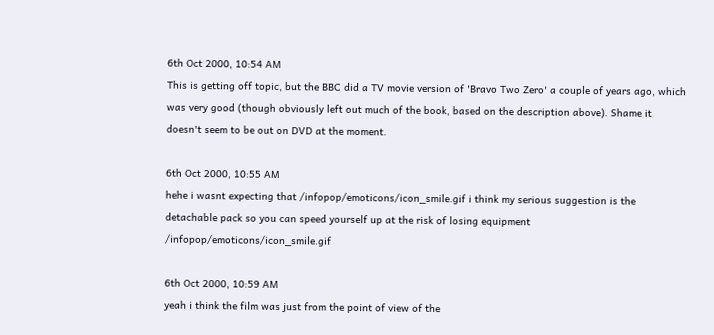6th Oct 2000, 10:54 AM
This is getting off topic, but the BBC did a TV movie version of 'Bravo Two Zero' a couple of years ago, which was very good (though obviously left out much of the book, based on the description above). Shame it doesn't seem to be out on DVD at the moment.

6th Oct 2000, 10:55 AM
hehe i wasnt expecting that /infopop/emoticons/icon_smile.gif i think my serious suggestion is the detachable pack so you can speed yourself up at the risk of losing equipment /infopop/emoticons/icon_smile.gif

6th Oct 2000, 10:59 AM
yeah i think the film was just from the point of view of the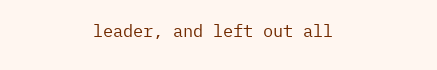leader, and left out all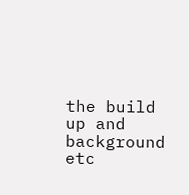the build up and background etc